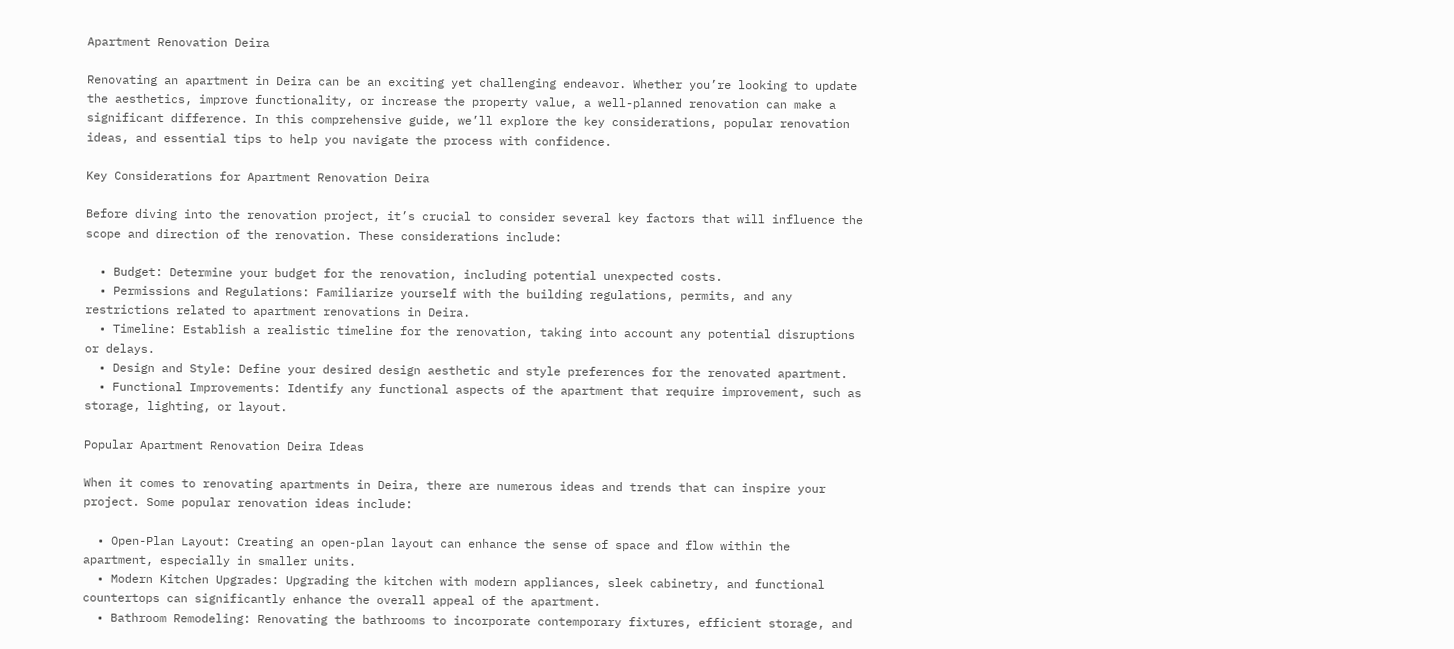Apartment Renovation Deira

Renovating an apartment in Deira can be an exciting yet challenging endeavor. Whether you’re looking to update the aesthetics, improve functionality, or increase the property value, a well-planned renovation can make a significant difference. In this comprehensive guide, we’ll explore the key considerations, popular renovation ideas, and essential tips to help you navigate the process with confidence.

Key Considerations for Apartment Renovation Deira

Before diving into the renovation project, it’s crucial to consider several key factors that will influence the scope and direction of the renovation. These considerations include:

  • Budget: Determine your budget for the renovation, including potential unexpected costs.
  • Permissions and Regulations: Familiarize yourself with the building regulations, permits, and any restrictions related to apartment renovations in Deira.
  • Timeline: Establish a realistic timeline for the renovation, taking into account any potential disruptions or delays.
  • Design and Style: Define your desired design aesthetic and style preferences for the renovated apartment.
  • Functional Improvements: Identify any functional aspects of the apartment that require improvement, such as storage, lighting, or layout.

Popular Apartment Renovation Deira Ideas

When it comes to renovating apartments in Deira, there are numerous ideas and trends that can inspire your project. Some popular renovation ideas include:

  • Open-Plan Layout: Creating an open-plan layout can enhance the sense of space and flow within the apartment, especially in smaller units.
  • Modern Kitchen Upgrades: Upgrading the kitchen with modern appliances, sleek cabinetry, and functional countertops can significantly enhance the overall appeal of the apartment.
  • Bathroom Remodeling: Renovating the bathrooms to incorporate contemporary fixtures, efficient storage, and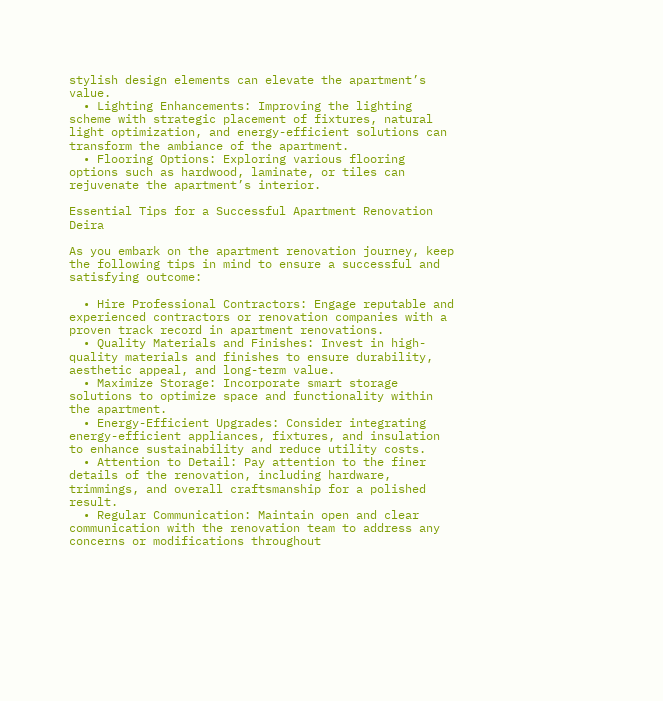stylish design elements can elevate the apartment’s value.
  • Lighting Enhancements: Improving the lighting scheme with strategic placement of fixtures, natural light optimization, and energy-efficient solutions can transform the ambiance of the apartment.
  • Flooring Options: Exploring various flooring options such as hardwood, laminate, or tiles can rejuvenate the apartment’s interior.

Essential Tips for a Successful Apartment Renovation Deira

As you embark on the apartment renovation journey, keep the following tips in mind to ensure a successful and satisfying outcome:

  • Hire Professional Contractors: Engage reputable and experienced contractors or renovation companies with a proven track record in apartment renovations.
  • Quality Materials and Finishes: Invest in high-quality materials and finishes to ensure durability, aesthetic appeal, and long-term value.
  • Maximize Storage: Incorporate smart storage solutions to optimize space and functionality within the apartment.
  • Energy-Efficient Upgrades: Consider integrating energy-efficient appliances, fixtures, and insulation to enhance sustainability and reduce utility costs.
  • Attention to Detail: Pay attention to the finer details of the renovation, including hardware, trimmings, and overall craftsmanship for a polished result.
  • Regular Communication: Maintain open and clear communication with the renovation team to address any concerns or modifications throughout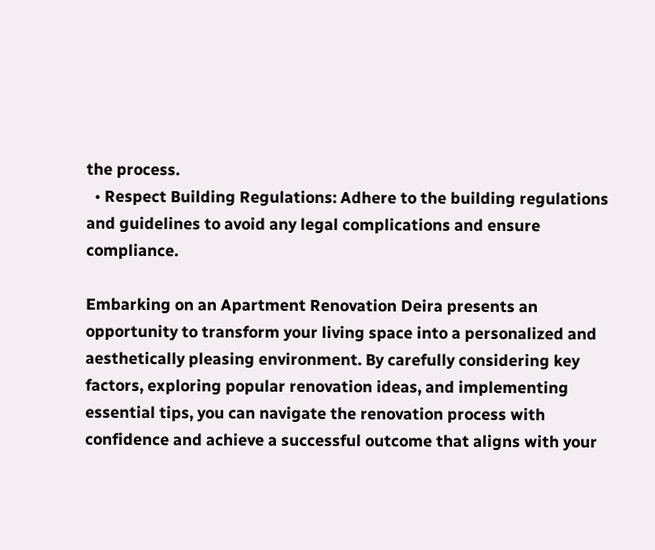the process.
  • Respect Building Regulations: Adhere to the building regulations and guidelines to avoid any legal complications and ensure compliance.

Embarking on an Apartment Renovation Deira presents an opportunity to transform your living space into a personalized and aesthetically pleasing environment. By carefully considering key factors, exploring popular renovation ideas, and implementing essential tips, you can navigate the renovation process with confidence and achieve a successful outcome that aligns with your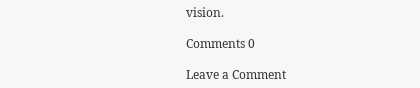vision.

Comments 0

Leave a Comment